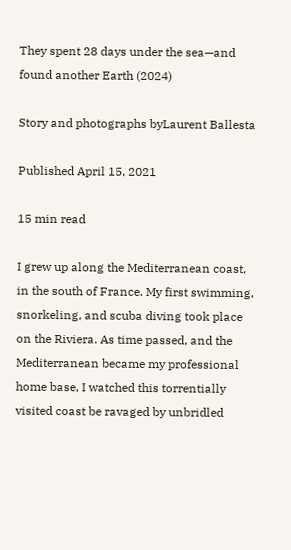They spent 28 days under the sea—and found another Earth (2024)

Story and photographs byLaurent Ballesta

Published April 15, 2021

15 min read

I grew up along the Mediterranean coast, in the south of France. My first swimming, snorkeling, and scuba diving took place on the Riviera. As time passed, and the Mediterranean became my professional home base, I watched this torrentially visited coast be ravaged by unbridled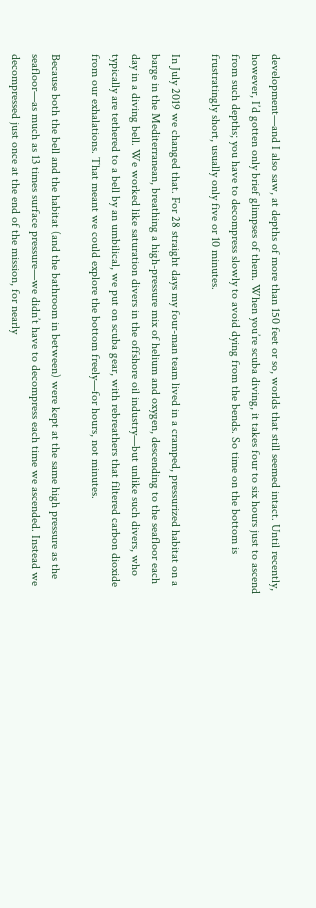development—and I also saw, at depths of more than 150 feet or so, worlds that still seemed intact. Until recently, however, I’d gotten only brief glimpses of them. When you’re scuba diving, it takes four to six hours just to ascend from such depths; you have to decompress slowly to avoid dying from the bends. So time on the bottom is frustratingly short, usually only five or 10 minutes.

In July 2019 we changed that. For 28 straight days my four-man team lived in a cramped, pressurized habitat on a barge in the Mediterranean, breathing a high-pressure mix of helium and oxygen, descending to the seafloor each day in a diving bell. We worked like saturation divers in the offshore oil industry—but unlike such divers, who typically are tethered to a bell by an umbilical, we put on scuba gear, with rebreathers that filtered carbon dioxide from our exhalations. That meant we could explore the bottom freely—for hours, not minutes.

Because both the bell and the habitat (and the bathroom in between) were kept at the same high pressure as the seafloor—as much as 13 times surface pressure—we didn’t have to decompress each time we ascended. Instead we decompressed just once at the end of the mission, for nearly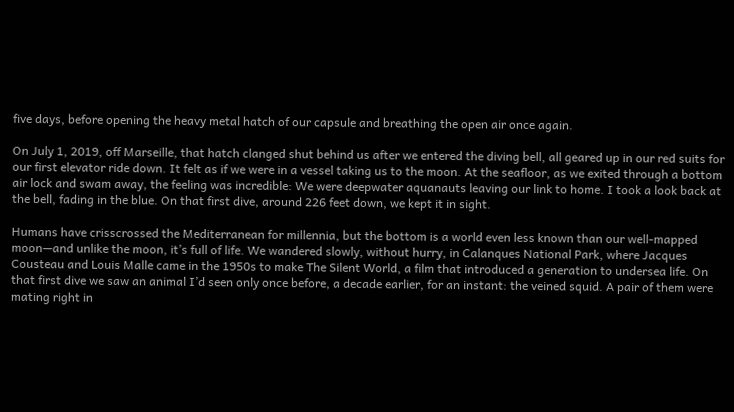five days, before opening the heavy metal hatch of our capsule and breathing the open air once again.

On July 1, 2019, off Marseille, that hatch clanged shut behind us after we entered the diving bell, all geared up in our red suits for our first elevator ride down. It felt as if we were in a vessel taking us to the moon. At the seafloor, as we exited through a bottom air lock and swam away, the feeling was incredible: We were deepwater aquanauts leaving our link to home. I took a look back at the bell, fading in the blue. On that first dive, around 226 feet down, we kept it in sight.

Humans have crisscrossed the Mediterranean for millennia, but the bottom is a world even less known than our well-mapped moon—and unlike the moon, it’s full of life. We wandered slowly, without hurry, in Calanques National Park, where Jacques Cousteau and Louis Malle came in the 1950s to make The Silent World, a film that introduced a generation to undersea life. On that first dive we saw an animal I’d seen only once before, a decade earlier, for an instant: the veined squid. A pair of them were mating right in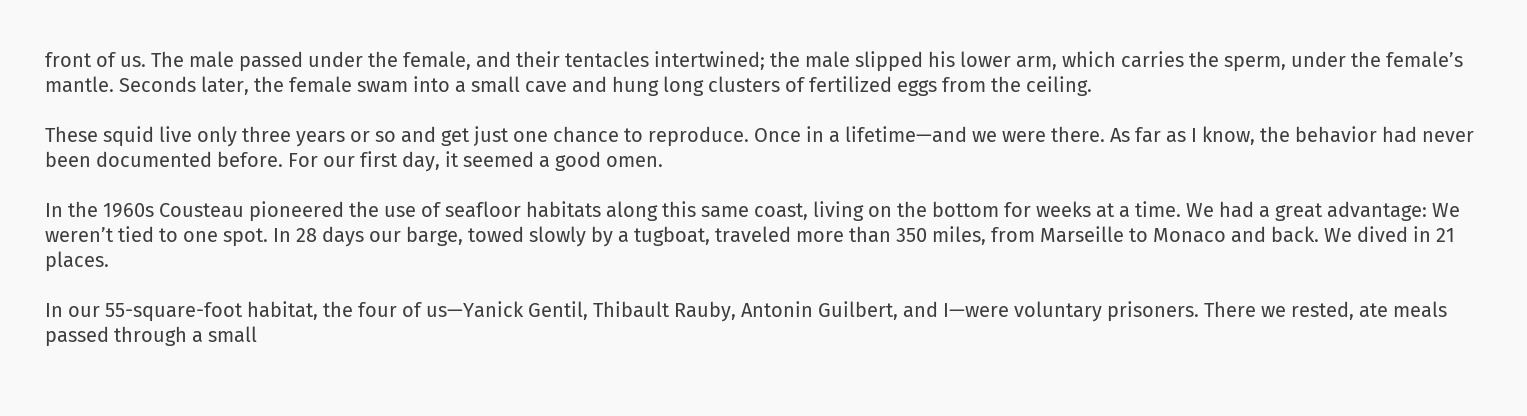front of us. The male passed under the female, and their tentacles intertwined; the male slipped his lower arm, which carries the sperm, under the female’s mantle. Seconds later, the female swam into a small cave and hung long clusters of fertilized eggs from the ceiling.

These squid live only three years or so and get just one chance to reproduce. Once in a lifetime—and we were there. As far as I know, the behavior had never been documented before. For our first day, it seemed a good omen.

In the 1960s Cousteau pioneered the use of seafloor habitats along this same coast, living on the bottom for weeks at a time. We had a great advantage: We weren’t tied to one spot. In 28 days our barge, towed slowly by a tugboat, traveled more than 350 miles, from Marseille to Monaco and back. We dived in 21 places.

In our 55-square-foot habitat, the four of us—Yanick Gentil, Thibault Rauby, Antonin Guilbert, and I—were voluntary prisoners. There we rested, ate meals passed through a small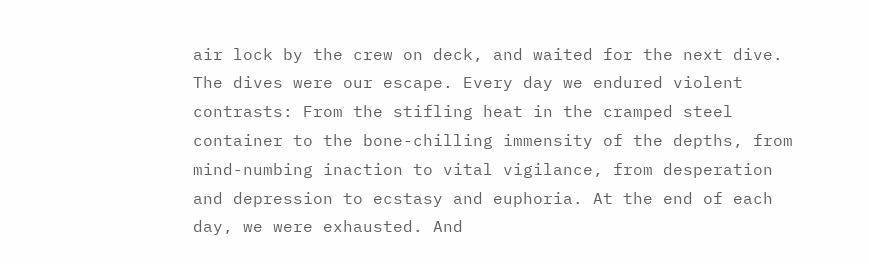air lock by the crew on deck, and waited for the next dive. The dives were our escape. Every day we endured violent contrasts: From the stifling heat in the cramped steel container to the bone-chilling immensity of the depths, from mind-numbing inaction to vital vigilance, from desperation and depression to ecstasy and euphoria. At the end of each day, we were exhausted. And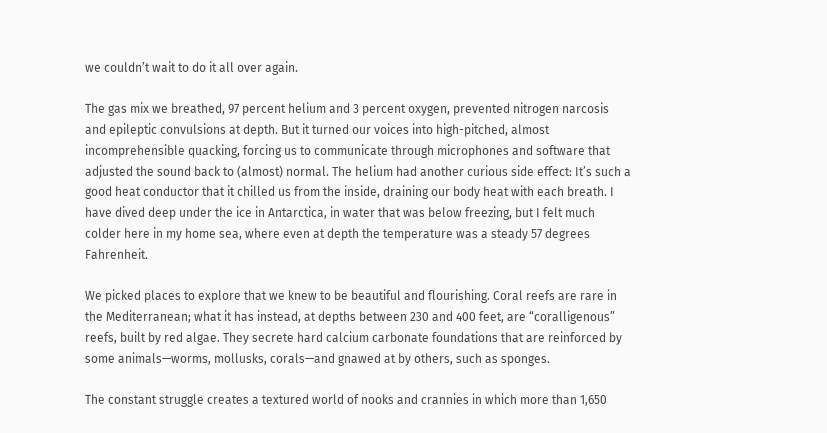we couldn’t wait to do it all over again.

The gas mix we breathed, 97 percent helium and 3 percent oxygen, prevented nitrogen narcosis and epileptic convulsions at depth. But it turned our voices into high-pitched, almost incomprehensible quacking, forcing us to communicate through microphones and software that adjusted the sound back to (almost) normal. The helium had another curious side effect: It’s such a good heat conductor that it chilled us from the inside, draining our body heat with each breath. I have dived deep under the ice in Antarctica, in water that was below freezing, but I felt much colder here in my home sea, where even at depth the temperature was a steady 57 degrees Fahrenheit.

We picked places to explore that we knew to be beautiful and flourishing. Coral reefs are rare in the Mediterranean; what it has instead, at depths between 230 and 400 feet, are “coralligenous” reefs, built by red algae. They secrete hard calcium carbonate foundations that are reinforced by some animals—worms, mollusks, corals—and gnawed at by others, such as sponges.

The constant struggle creates a textured world of nooks and crannies in which more than 1,650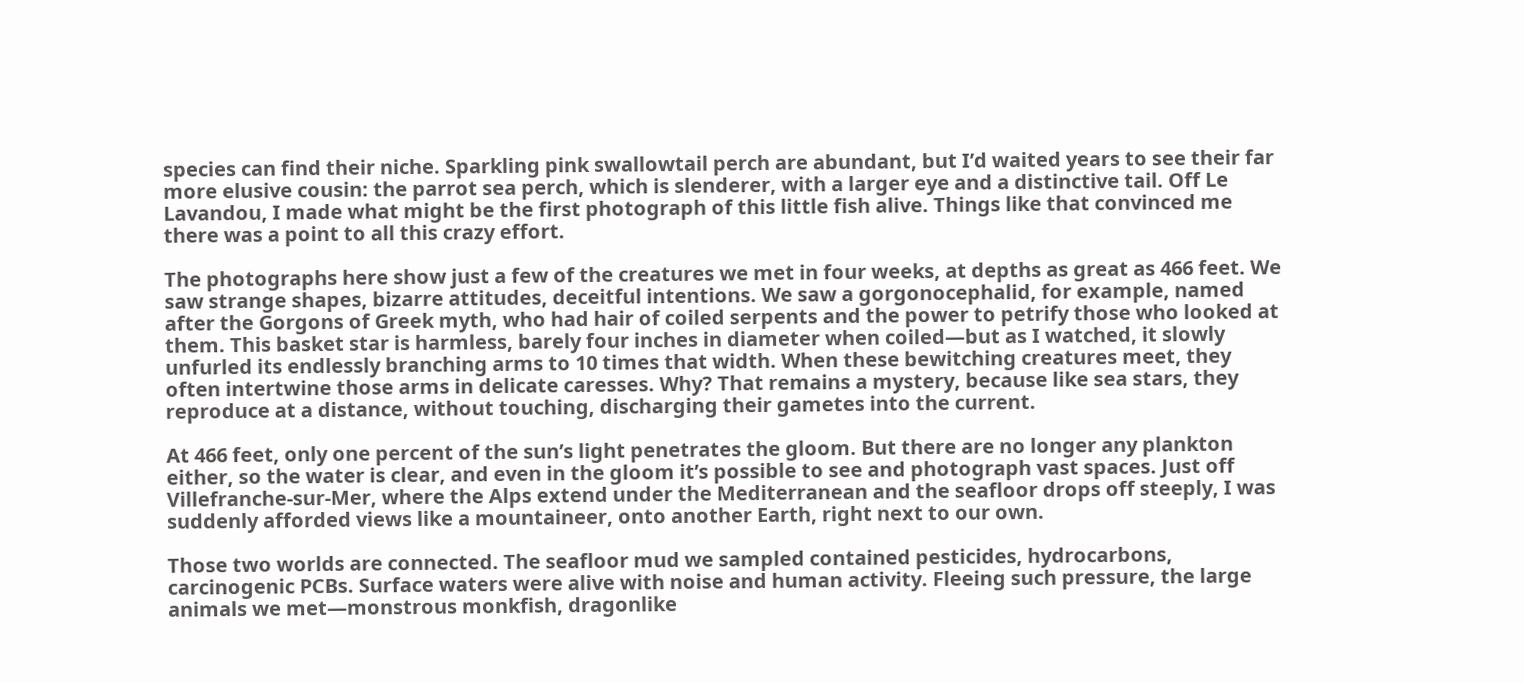species can find their niche. Sparkling pink swallowtail perch are abundant, but I’d waited years to see their far more elusive cousin: the parrot sea perch, which is slenderer, with a larger eye and a distinctive tail. Off Le Lavandou, I made what might be the first photograph of this little fish alive. Things like that convinced me there was a point to all this crazy effort.

The photographs here show just a few of the creatures we met in four weeks, at depths as great as 466 feet. We saw strange shapes, bizarre attitudes, deceitful intentions. We saw a gorgonocephalid, for example, named after the Gorgons of Greek myth, who had hair of coiled serpents and the power to petrify those who looked at them. This basket star is harmless, barely four inches in diameter when coiled—but as I watched, it slowly unfurled its endlessly branching arms to 10 times that width. When these bewitching creatures meet, they often intertwine those arms in delicate caresses. Why? That remains a mystery, because like sea stars, they reproduce at a distance, without touching, discharging their gametes into the current.

At 466 feet, only one percent of the sun’s light penetrates the gloom. But there are no longer any plankton either, so the water is clear, and even in the gloom it’s possible to see and photograph vast spaces. Just off Villefranche-sur-Mer, where the Alps extend under the Mediterranean and the seafloor drops off steeply, I was suddenly afforded views like a mountaineer, onto another Earth, right next to our own.

Those two worlds are connected. The seafloor mud we sampled contained pesticides, hydrocarbons, carcinogenic PCBs. Surface waters were alive with noise and human activity. Fleeing such pressure, the large animals we met—monstrous monkfish, dragonlike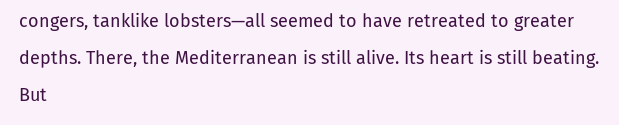congers, tanklike lobsters—all seemed to have retreated to greater depths. There, the Mediterranean is still alive. Its heart is still beating. But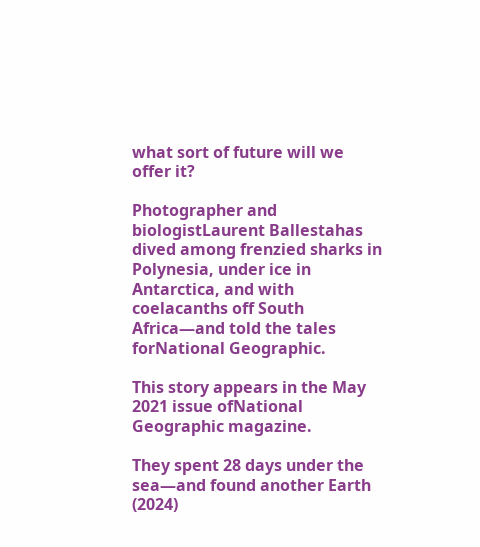what sort of future will we offer it?

Photographer and biologistLaurent Ballestahas dived among frenzied sharks in Polynesia, under ice in Antarctica, and with coelacanths off South Africa—and told the tales forNational Geographic.

This story appears in the May 2021 issue ofNational Geographic magazine.

They spent 28 days under the sea—and found another Earth (2024)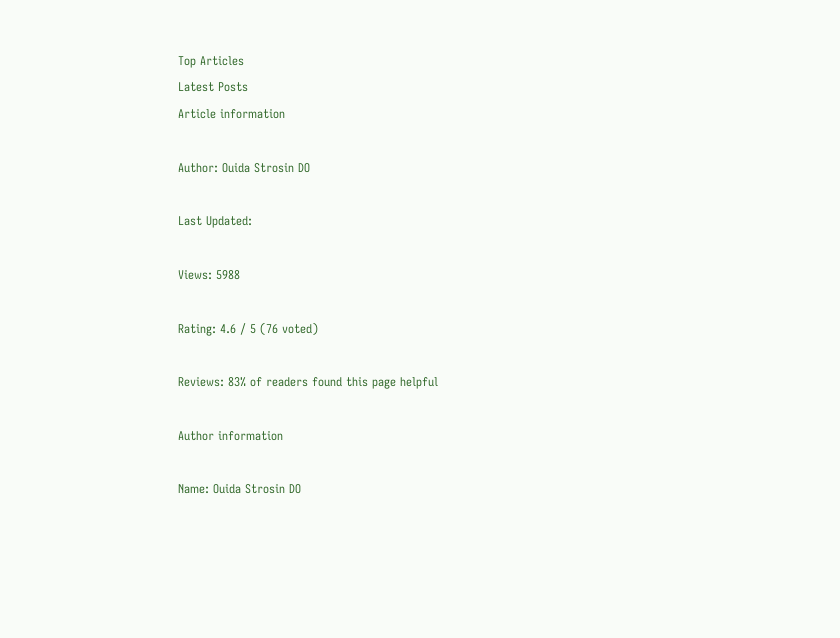Top Articles
Latest Posts
Article information

Author: Ouida Strosin DO

Last Updated:

Views: 5988

Rating: 4.6 / 5 (76 voted)

Reviews: 83% of readers found this page helpful

Author information

Name: Ouida Strosin DO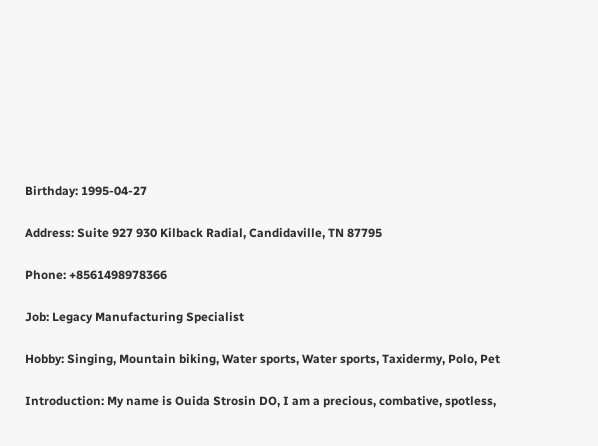Birthday: 1995-04-27

Address: Suite 927 930 Kilback Radial, Candidaville, TN 87795

Phone: +8561498978366

Job: Legacy Manufacturing Specialist

Hobby: Singing, Mountain biking, Water sports, Water sports, Taxidermy, Polo, Pet

Introduction: My name is Ouida Strosin DO, I am a precious, combative, spotless,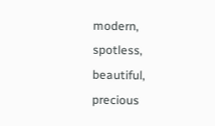modern, spotless, beautiful, precious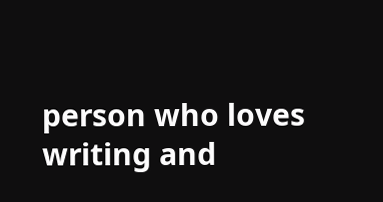person who loves writing and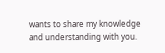wants to share my knowledge and understanding with you.